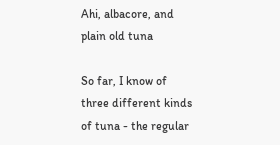Ahi, albacore, and plain old tuna

So far, I know of three different kinds of tuna - the regular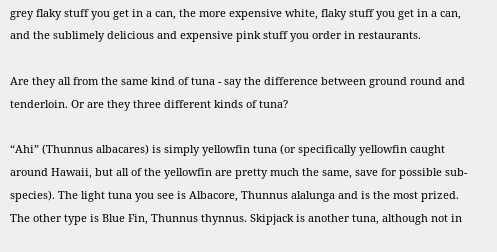grey flaky stuff you get in a can, the more expensive white, flaky stuff you get in a can, and the sublimely delicious and expensive pink stuff you order in restaurants.

Are they all from the same kind of tuna - say the difference between ground round and tenderloin. Or are they three different kinds of tuna?

“Ahi” (Thunnus albacares) is simply yellowfin tuna (or specifically yellowfin caught around Hawaii, but all of the yellowfin are pretty much the same, save for possible sub-species). The light tuna you see is Albacore, Thunnus alalunga and is the most prized. The other type is Blue Fin, Thunnus thynnus. Skipjack is another tuna, although not in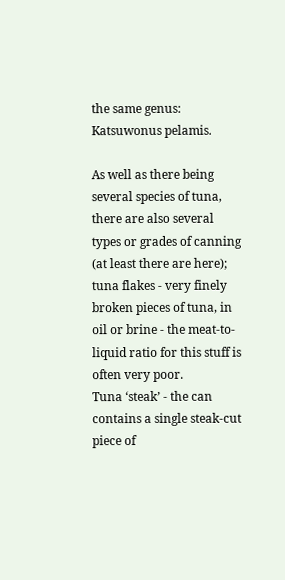the same genus: Katsuwonus pelamis.

As well as there being several species of tuna, there are also several types or grades of canning (at least there are here);
tuna flakes - very finely broken pieces of tuna, in oil or brine - the meat-to-liquid ratio for this stuff is often very poor.
Tuna ‘steak’ - the can contains a single steak-cut piece of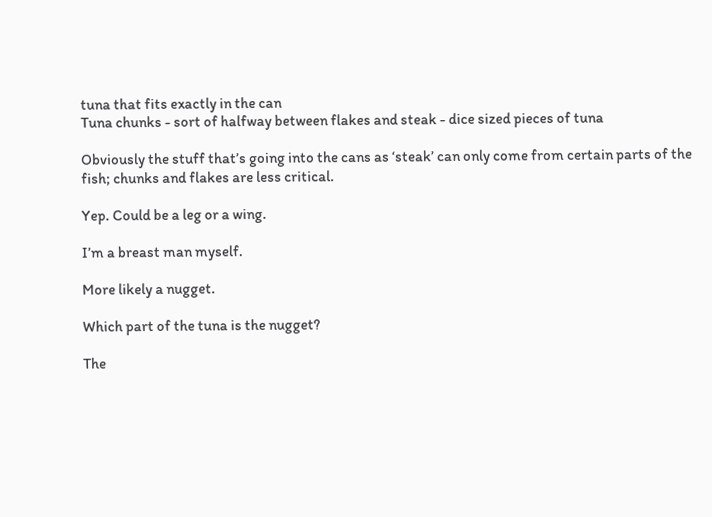tuna that fits exactly in the can
Tuna chunks - sort of halfway between flakes and steak - dice sized pieces of tuna

Obviously the stuff that’s going into the cans as ‘steak’ can only come from certain parts of the fish; chunks and flakes are less critical.

Yep. Could be a leg or a wing.

I’m a breast man myself.

More likely a nugget.

Which part of the tuna is the nugget?

The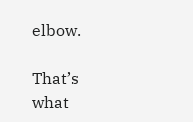elbow.

That’s what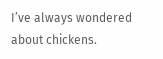I’ve always wondered about chickens.